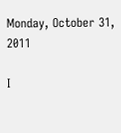Monday, October 31, 2011

I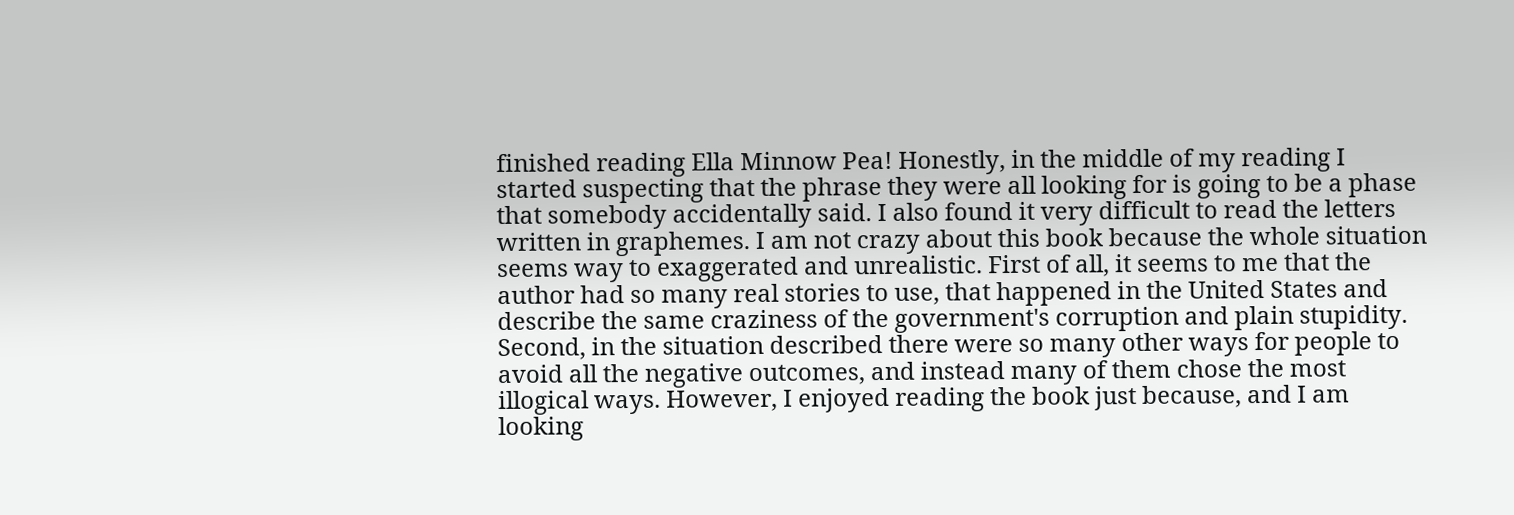finished reading Ella Minnow Pea! Honestly, in the middle of my reading I started suspecting that the phrase they were all looking for is going to be a phase that somebody accidentally said. I also found it very difficult to read the letters written in graphemes. I am not crazy about this book because the whole situation seems way to exaggerated and unrealistic. First of all, it seems to me that the author had so many real stories to use, that happened in the United States and describe the same craziness of the government's corruption and plain stupidity. Second, in the situation described there were so many other ways for people to avoid all the negative outcomes, and instead many of them chose the most illogical ways. However, I enjoyed reading the book just because, and I am looking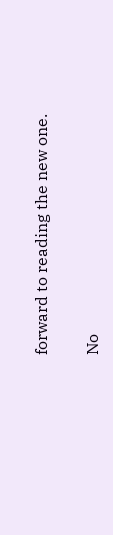forward to reading the new one.

No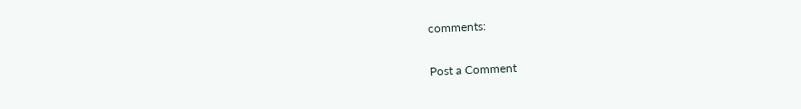comments:

Post a Comment